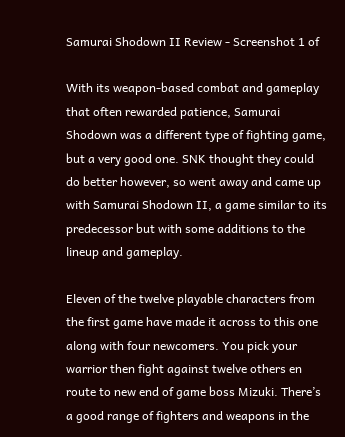Samurai Shodown II Review - Screenshot 1 of

With its weapon-based combat and gameplay that often rewarded patience, Samurai Shodown was a different type of fighting game, but a very good one. SNK thought they could do better however, so went away and came up with Samurai Shodown II, a game similar to its predecessor but with some additions to the lineup and gameplay.

Eleven of the twelve playable characters from the first game have made it across to this one along with four newcomers. You pick your warrior then fight against twelve others en route to new end of game boss Mizuki. There’s a good range of fighters and weapons in the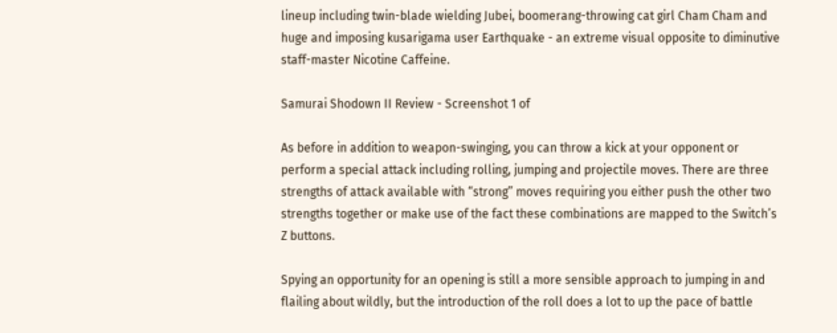lineup including twin-blade wielding Jubei, boomerang-throwing cat girl Cham Cham and huge and imposing kusarigama user Earthquake - an extreme visual opposite to diminutive staff-master Nicotine Caffeine.

Samurai Shodown II Review - Screenshot 1 of

As before in addition to weapon-swinging, you can throw a kick at your opponent or perform a special attack including rolling, jumping and projectile moves. There are three strengths of attack available with “strong” moves requiring you either push the other two strengths together or make use of the fact these combinations are mapped to the Switch’s Z buttons.

Spying an opportunity for an opening is still a more sensible approach to jumping in and flailing about wildly, but the introduction of the roll does a lot to up the pace of battle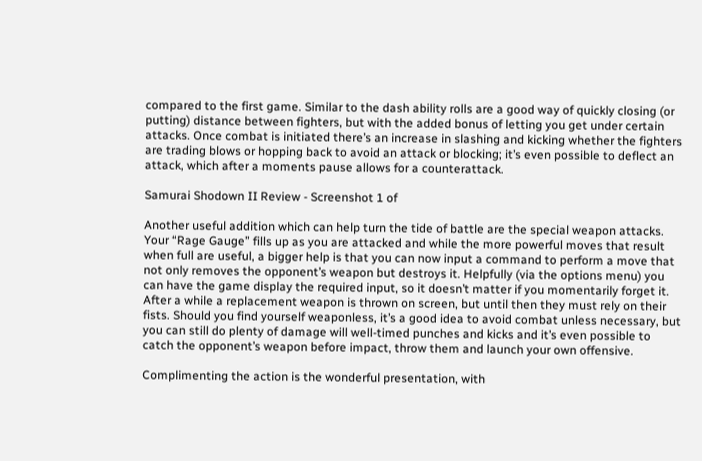compared to the first game. Similar to the dash ability rolls are a good way of quickly closing (or putting) distance between fighters, but with the added bonus of letting you get under certain attacks. Once combat is initiated there’s an increase in slashing and kicking whether the fighters are trading blows or hopping back to avoid an attack or blocking; it’s even possible to deflect an attack, which after a moments pause allows for a counterattack.

Samurai Shodown II Review - Screenshot 1 of

Another useful addition which can help turn the tide of battle are the special weapon attacks. Your “Rage Gauge” fills up as you are attacked and while the more powerful moves that result when full are useful, a bigger help is that you can now input a command to perform a move that not only removes the opponent’s weapon but destroys it. Helpfully (via the options menu) you can have the game display the required input, so it doesn’t matter if you momentarily forget it. After a while a replacement weapon is thrown on screen, but until then they must rely on their fists. Should you find yourself weaponless, it’s a good idea to avoid combat unless necessary, but you can still do plenty of damage will well-timed punches and kicks and it’s even possible to catch the opponent’s weapon before impact, throw them and launch your own offensive.

Complimenting the action is the wonderful presentation, with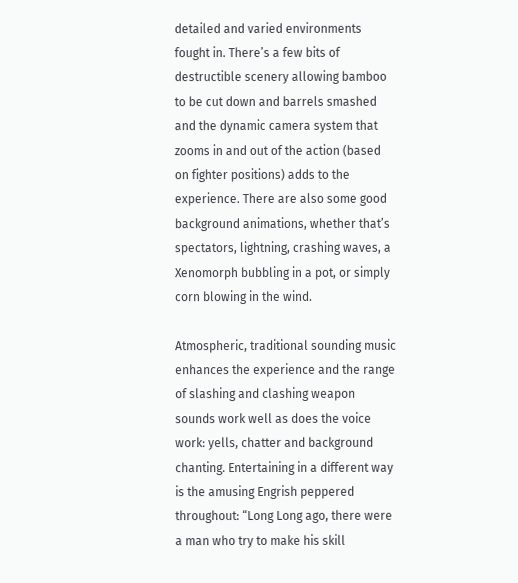detailed and varied environments fought in. There’s a few bits of destructible scenery allowing bamboo to be cut down and barrels smashed and the dynamic camera system that zooms in and out of the action (based on fighter positions) adds to the experience. There are also some good background animations, whether that’s spectators, lightning, crashing waves, a Xenomorph bubbling in a pot, or simply corn blowing in the wind.

Atmospheric, traditional sounding music enhances the experience and the range of slashing and clashing weapon sounds work well as does the voice work: yells, chatter and background chanting. Entertaining in a different way is the amusing Engrish peppered throughout: “Long Long ago, there were a man who try to make his skill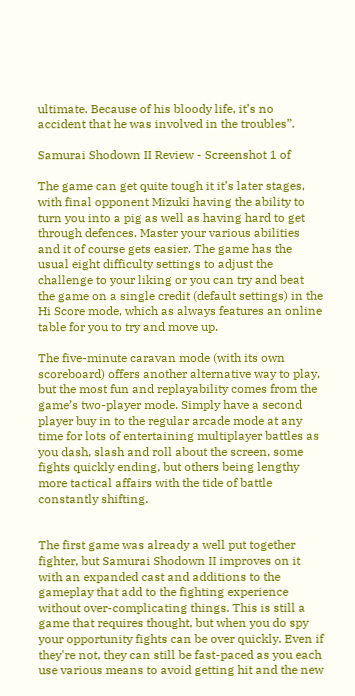ultimate. Because of his bloody life, it’s no accident that he was involved in the troubles”.

Samurai Shodown II Review - Screenshot 1 of

The game can get quite tough it it’s later stages, with final opponent Mizuki having the ability to turn you into a pig as well as having hard to get through defences. Master your various abilities and it of course gets easier. The game has the usual eight difficulty settings to adjust the challenge to your liking or you can try and beat the game on a single credit (default settings) in the Hi Score mode, which as always features an online table for you to try and move up.

The five-minute caravan mode (with its own scoreboard) offers another alternative way to play, but the most fun and replayability comes from the game’s two-player mode. Simply have a second player buy in to the regular arcade mode at any time for lots of entertaining multiplayer battles as you dash, slash and roll about the screen, some fights quickly ending, but others being lengthy more tactical affairs with the tide of battle constantly shifting.


The first game was already a well put together fighter, but Samurai Shodown II improves on it with an expanded cast and additions to the gameplay that add to the fighting experience without over-complicating things. This is still a game that requires thought, but when you do spy your opportunity fights can be over quickly. Even if they're not, they can still be fast-paced as you each use various means to avoid getting hit and the new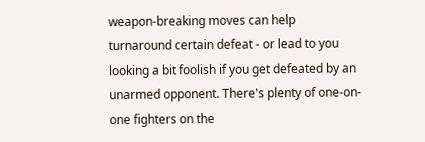weapon-breaking moves can help turnaround certain defeat - or lead to you looking a bit foolish if you get defeated by an unarmed opponent. There's plenty of one-on-one fighters on the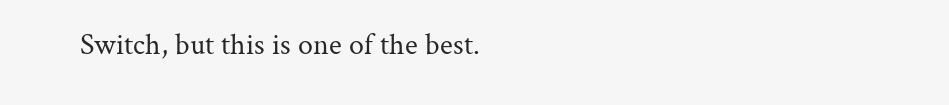Switch, but this is one of the best.